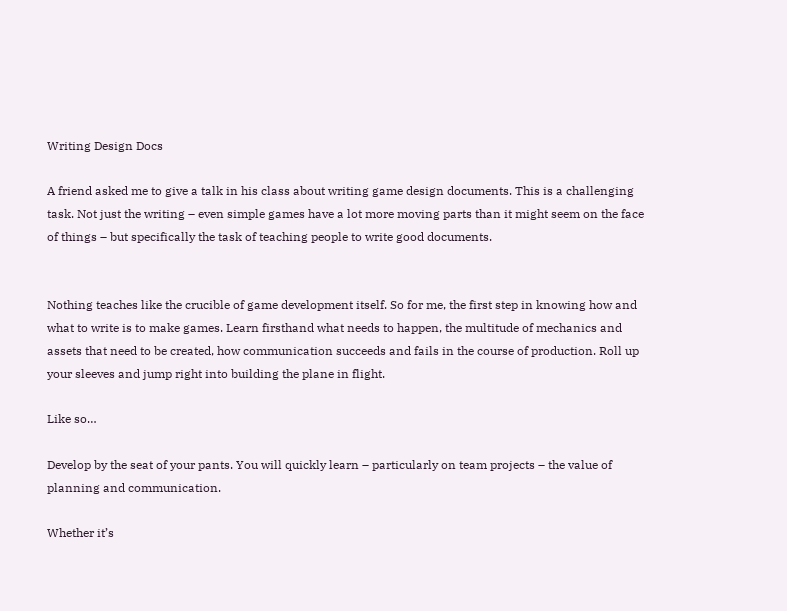Writing Design Docs

A friend asked me to give a talk in his class about writing game design documents. This is a challenging task. Not just the writing – even simple games have a lot more moving parts than it might seem on the face of things – but specifically the task of teaching people to write good documents.


Nothing teaches like the crucible of game development itself. So for me, the first step in knowing how and what to write is to make games. Learn firsthand what needs to happen, the multitude of mechanics and assets that need to be created, how communication succeeds and fails in the course of production. Roll up your sleeves and jump right into building the plane in flight.

Like so…

Develop by the seat of your pants. You will quickly learn – particularly on team projects – the value of planning and communication.

Whether it’s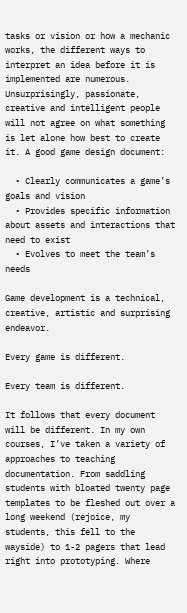tasks or vision or how a mechanic works, the different ways to interpret an idea before it is implemented are numerous. Unsurprisingly, passionate, creative and intelligent people will not agree on what something is let alone how best to create it. A good game design document:

  • Clearly communicates a game’s goals and vision
  • Provides specific information about assets and interactions that need to exist
  • Evolves to meet the team’s needs

Game development is a technical, creative, artistic and surprising endeavor.

Every game is different.

Every team is different.

It follows that every document will be different. In my own courses, I’ve taken a variety of approaches to teaching documentation. From saddling students with bloated twenty page templates to be fleshed out over a long weekend (rejoice, my students, this fell to the wayside) to 1-2 pagers that lead right into prototyping. Where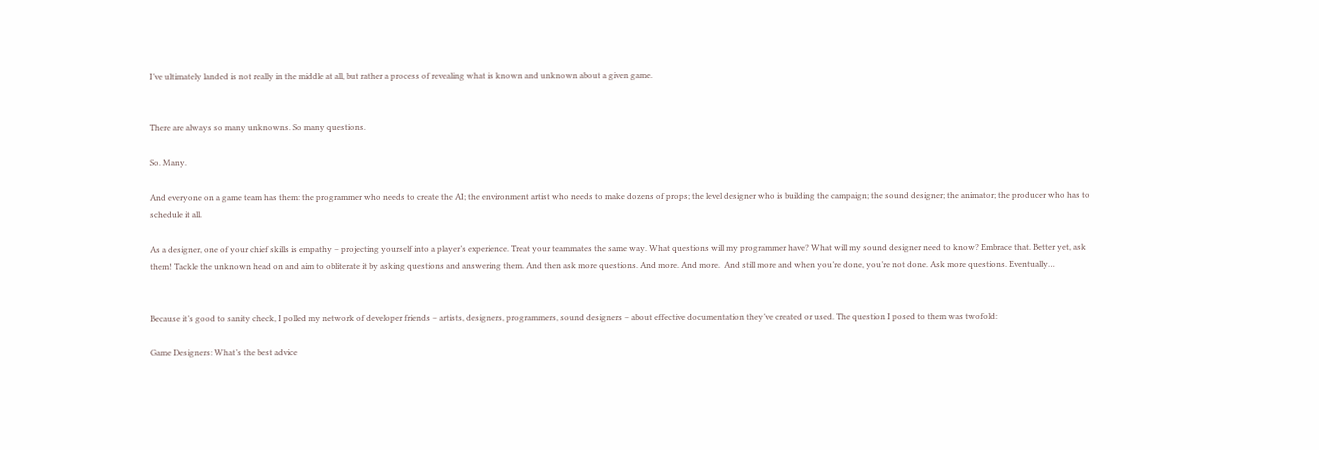I’ve ultimately landed is not really in the middle at all, but rather a process of revealing what is known and unknown about a given game.


There are always so many unknowns. So many questions.

So. Many.

And everyone on a game team has them: the programmer who needs to create the AI; the environment artist who needs to make dozens of props; the level designer who is building the campaign; the sound designer; the animator; the producer who has to schedule it all.

As a designer, one of your chief skills is empathy – projecting yourself into a player’s experience. Treat your teammates the same way. What questions will my programmer have? What will my sound designer need to know? Embrace that. Better yet, ask them! Tackle the unknown head on and aim to obliterate it by asking questions and answering them. And then ask more questions. And more. And more.  And still more and when you’re done, you’re not done. Ask more questions. Eventually…


Because it’s good to sanity check, I polled my network of developer friends – artists, designers, programmers, sound designers – about effective documentation they’ve created or used. The question I posed to them was twofold:

Game Designers: What’s the best advice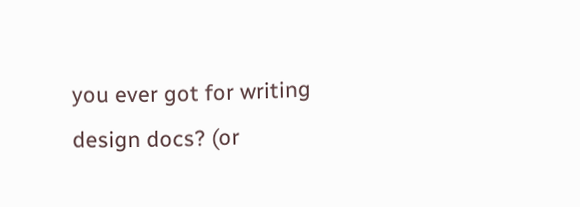you ever got for writing design docs? (or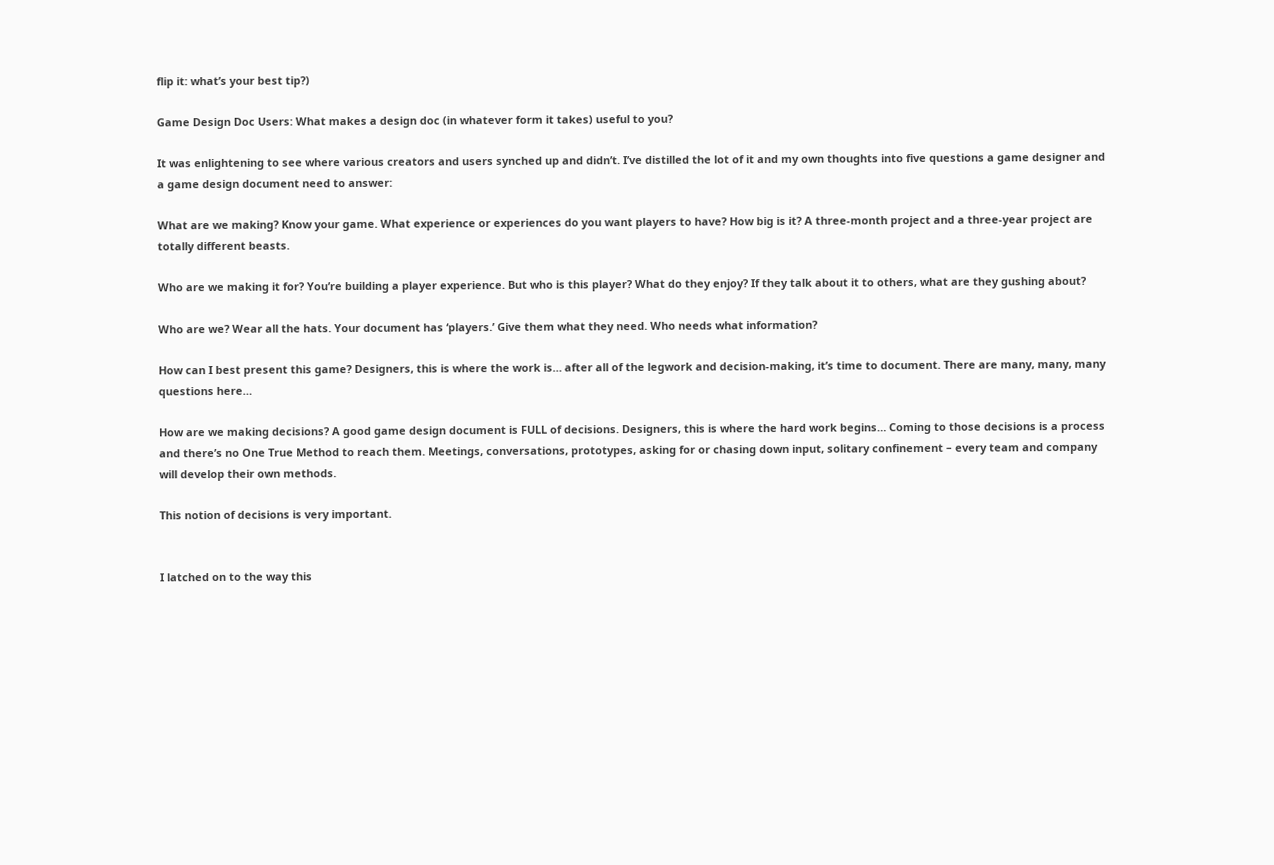flip it: what’s your best tip?)

Game Design Doc Users: What makes a design doc (in whatever form it takes) useful to you?

It was enlightening to see where various creators and users synched up and didn’t. I’ve distilled the lot of it and my own thoughts into five questions a game designer and a game design document need to answer:

What are we making? Know your game. What experience or experiences do you want players to have? How big is it? A three-month project and a three-year project are totally different beasts.

Who are we making it for? You’re building a player experience. But who is this player? What do they enjoy? If they talk about it to others, what are they gushing about?

Who are we? Wear all the hats. Your document has ‘players.’ Give them what they need. Who needs what information?

How can I best present this game? Designers, this is where the work is… after all of the legwork and decision-making, it’s time to document. There are many, many, many questions here…

How are we making decisions? A good game design document is FULL of decisions. Designers, this is where the hard work begins… Coming to those decisions is a process and there’s no One True Method to reach them. Meetings, conversations, prototypes, asking for or chasing down input, solitary confinement – every team and company will develop their own methods.

This notion of decisions is very important.


I latched on to the way this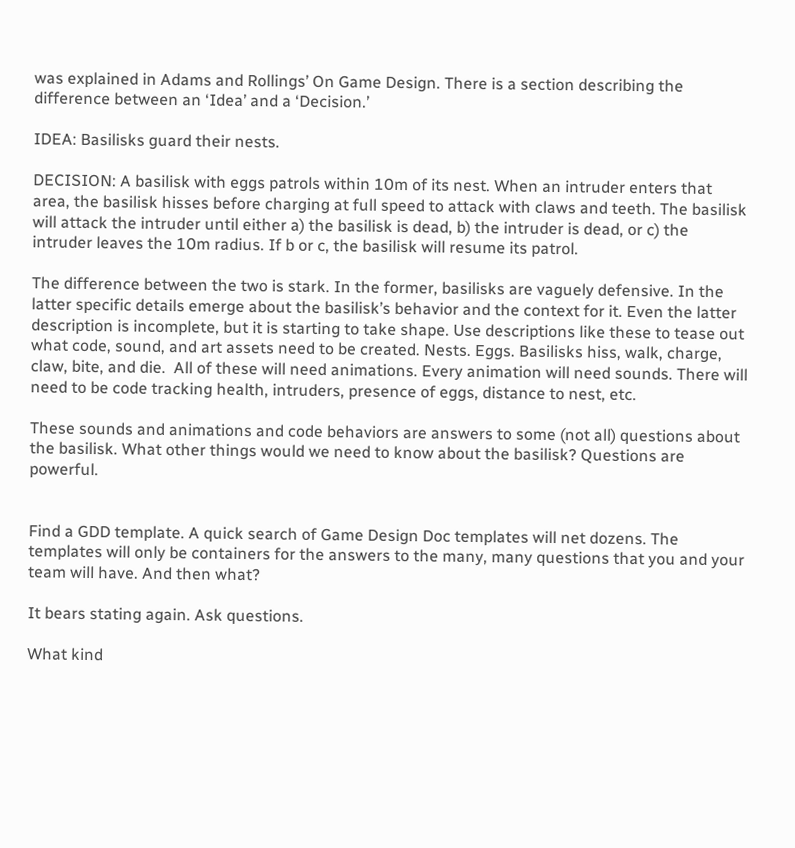was explained in Adams and Rollings’ On Game Design. There is a section describing the difference between an ‘Idea’ and a ‘Decision.’

IDEA: Basilisks guard their nests.

DECISION: A basilisk with eggs patrols within 10m of its nest. When an intruder enters that area, the basilisk hisses before charging at full speed to attack with claws and teeth. The basilisk will attack the intruder until either a) the basilisk is dead, b) the intruder is dead, or c) the intruder leaves the 10m radius. If b or c, the basilisk will resume its patrol.

The difference between the two is stark. In the former, basilisks are vaguely defensive. In the latter specific details emerge about the basilisk’s behavior and the context for it. Even the latter description is incomplete, but it is starting to take shape. Use descriptions like these to tease out what code, sound, and art assets need to be created. Nests. Eggs. Basilisks hiss, walk, charge, claw, bite, and die.  All of these will need animations. Every animation will need sounds. There will need to be code tracking health, intruders, presence of eggs, distance to nest, etc.

These sounds and animations and code behaviors are answers to some (not all) questions about the basilisk. What other things would we need to know about the basilisk? Questions are powerful.


Find a GDD template. A quick search of Game Design Doc templates will net dozens. The templates will only be containers for the answers to the many, many questions that you and your team will have. And then what?

It bears stating again. Ask questions.

What kind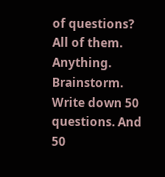of questions? All of them. Anything. Brainstorm. Write down 50 questions. And 50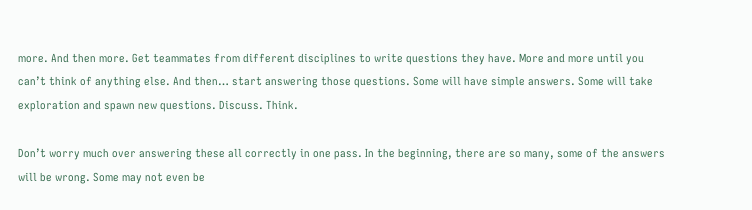more. And then more. Get teammates from different disciplines to write questions they have. More and more until you can’t think of anything else. And then… start answering those questions. Some will have simple answers. Some will take exploration and spawn new questions. Discuss. Think.

Don’t worry much over answering these all correctly in one pass. In the beginning, there are so many, some of the answers will be wrong. Some may not even be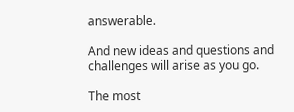answerable.

And new ideas and questions and challenges will arise as you go.

The most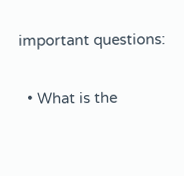important questions:

  • What is the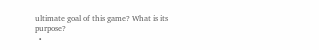ultimate goal of this game? What is its purpose?
  •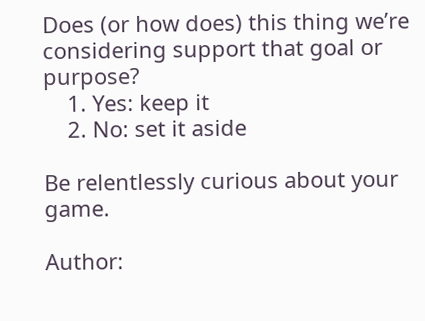Does (or how does) this thing we’re considering support that goal or purpose?
    1. Yes: keep it
    2. No: set it aside

Be relentlessly curious about your game.

Author: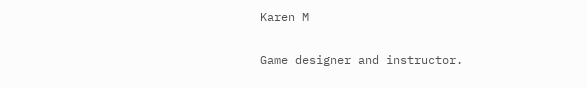Karen M

Game designer and instructor.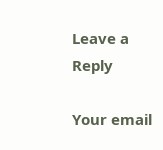Leave a Reply

Your email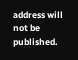address will not be published.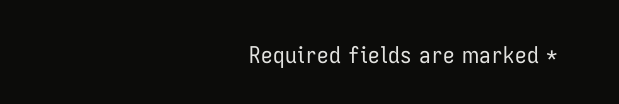Required fields are marked *